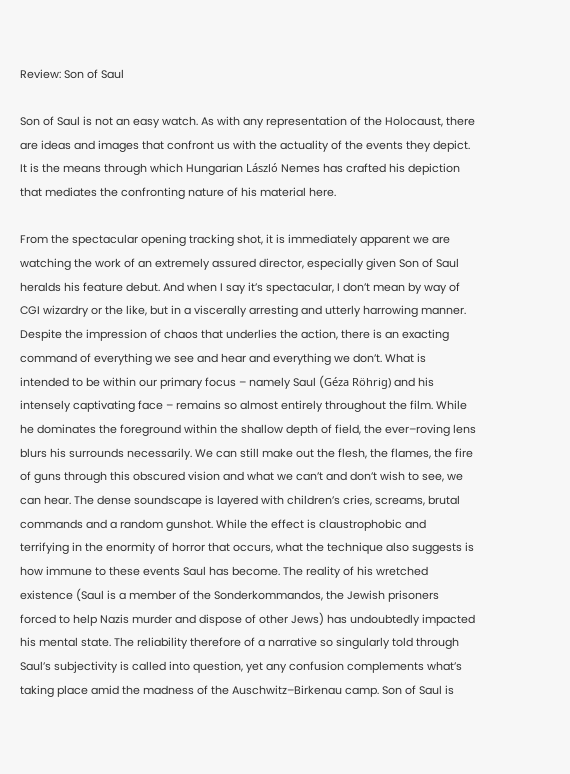Review: Son of Saul

Son of Saul is not an easy watch. As with any representation of the Holocaust, there are ideas and images that confront us with the actuality of the events they depict. It is the means through which Hungarian László Nemes has crafted his depiction that mediates the confronting nature of his material here.

From the spectacular opening tracking shot, it is immediately apparent we are watching the work of an extremely assured director, especially given Son of Saul heralds his feature debut. And when I say it’s spectacular, I don’t mean by way of CGI wizardry or the like, but in a viscerally arresting and utterly harrowing manner. Despite the impression of chaos that underlies the action, there is an exacting command of everything we see and hear and everything we don’t. What is intended to be within our primary focus – namely Saul (Géza Röhrig) and his intensely captivating face – remains so almost entirely throughout the film. While he dominates the foreground within the shallow depth of field, the ever–roving lens blurs his surrounds necessarily. We can still make out the flesh, the flames, the fire of guns through this obscured vision and what we can’t and don’t wish to see, we can hear. The dense soundscape is layered with children’s cries, screams, brutal commands and a random gunshot. While the effect is claustrophobic and terrifying in the enormity of horror that occurs, what the technique also suggests is how immune to these events Saul has become. The reality of his wretched existence (Saul is a member of the Sonderkommandos, the Jewish prisoners forced to help Nazis murder and dispose of other Jews) has undoubtedly impacted his mental state. The reliability therefore of a narrative so singularly told through Saul’s subjectivity is called into question, yet any confusion complements what’s taking place amid the madness of the Auschwitz–Birkenau camp. Son of Saul is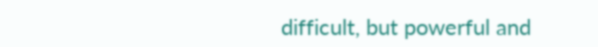difficult, but powerful and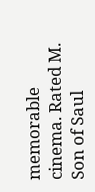memorable cinema. Rated M. Son of Saul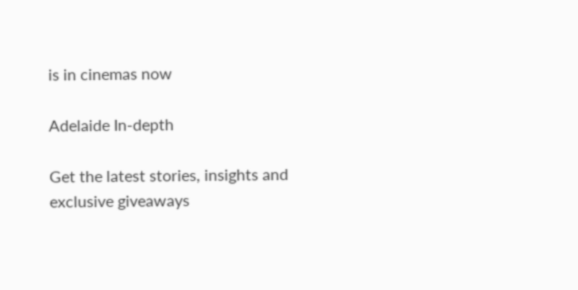is in cinemas now

Adelaide In-depth

Get the latest stories, insights and exclusive giveaways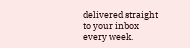delivered straight to your inbox every week.